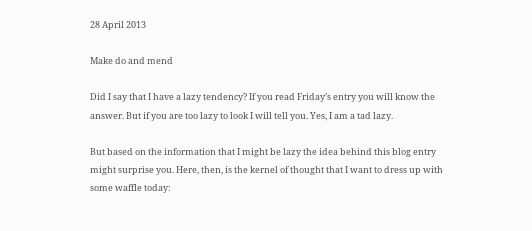28 April 2013

Make do and mend

Did I say that I have a lazy tendency? If you read Friday’s entry you will know the answer. But if you are too lazy to look I will tell you. Yes, I am a tad lazy.

But based on the information that I might be lazy the idea behind this blog entry might surprise you. Here, then, is the kernel of thought that I want to dress up with some waffle today: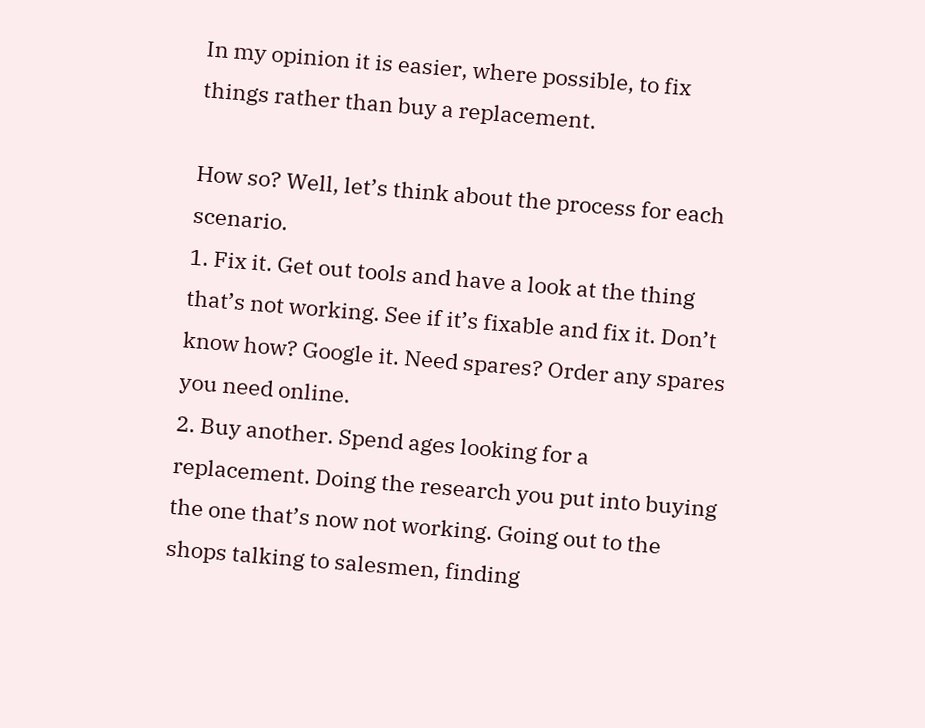In my opinion it is easier, where possible, to fix things rather than buy a replacement.

How so? Well, let’s think about the process for each scenario.
1. Fix it. Get out tools and have a look at the thing that’s not working. See if it’s fixable and fix it. Don’t know how? Google it. Need spares? Order any spares you need online.
2. Buy another. Spend ages looking for a replacement. Doing the research you put into buying the one that’s now not working. Going out to the shops talking to salesmen, finding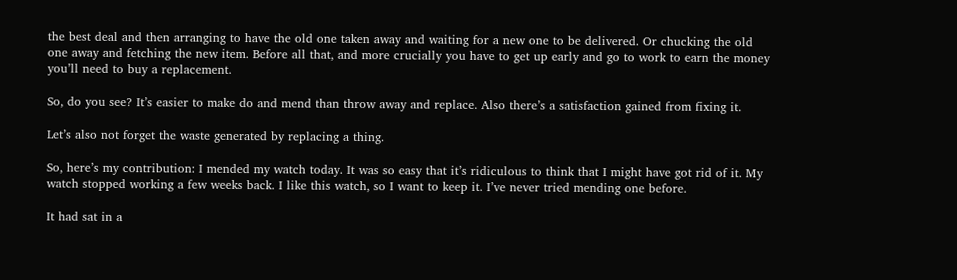the best deal and then arranging to have the old one taken away and waiting for a new one to be delivered. Or chucking the old one away and fetching the new item. Before all that, and more crucially you have to get up early and go to work to earn the money you’ll need to buy a replacement.

So, do you see? It’s easier to make do and mend than throw away and replace. Also there’s a satisfaction gained from fixing it.

Let’s also not forget the waste generated by replacing a thing.

So, here’s my contribution: I mended my watch today. It was so easy that it’s ridiculous to think that I might have got rid of it. My watch stopped working a few weeks back. I like this watch, so I want to keep it. I’ve never tried mending one before.

It had sat in a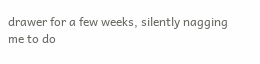drawer for a few weeks, silently nagging me to do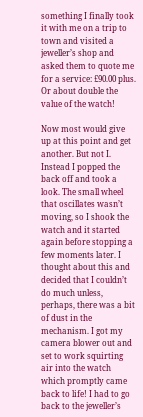something I finally took it with me on a trip to town and visited a jeweller’s shop and asked them to quote me for a service: £90.00 plus. Or about double the value of the watch!

Now most would give up at this point and get another. But not I. Instead I popped the back off and took a look. The small wheel that oscillates wasn’t moving, so I shook the watch and it started again before stopping a few moments later. I thought about this and decided that I couldn’t do much unless, perhaps, there was a bit of dust in the mechanism. I got my camera blower out and set to work squirting air into the watch which promptly came back to life! I had to go back to the jeweller’s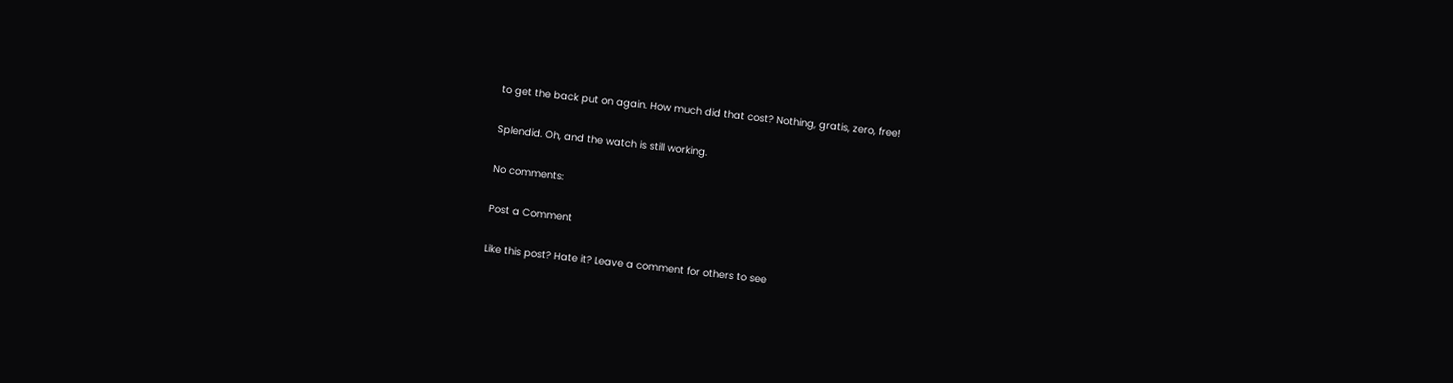to get the back put on again. How much did that cost? Nothing, gratis, zero, free!

Splendid. Oh, and the watch is still working.

No comments:

Post a Comment

Like this post? Hate it? Leave a comment for others to see